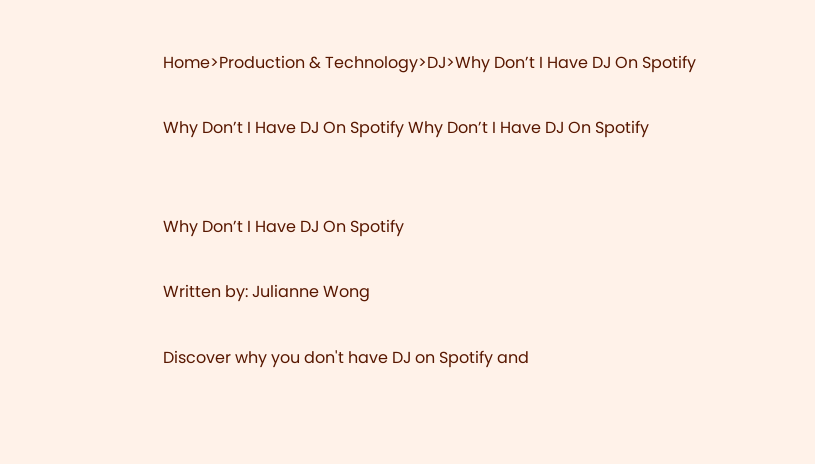Home>Production & Technology>DJ>Why Don’t I Have DJ On Spotify

Why Don’t I Have DJ On Spotify Why Don’t I Have DJ On Spotify


Why Don’t I Have DJ On Spotify

Written by: Julianne Wong

Discover why you don't have DJ on Spotify and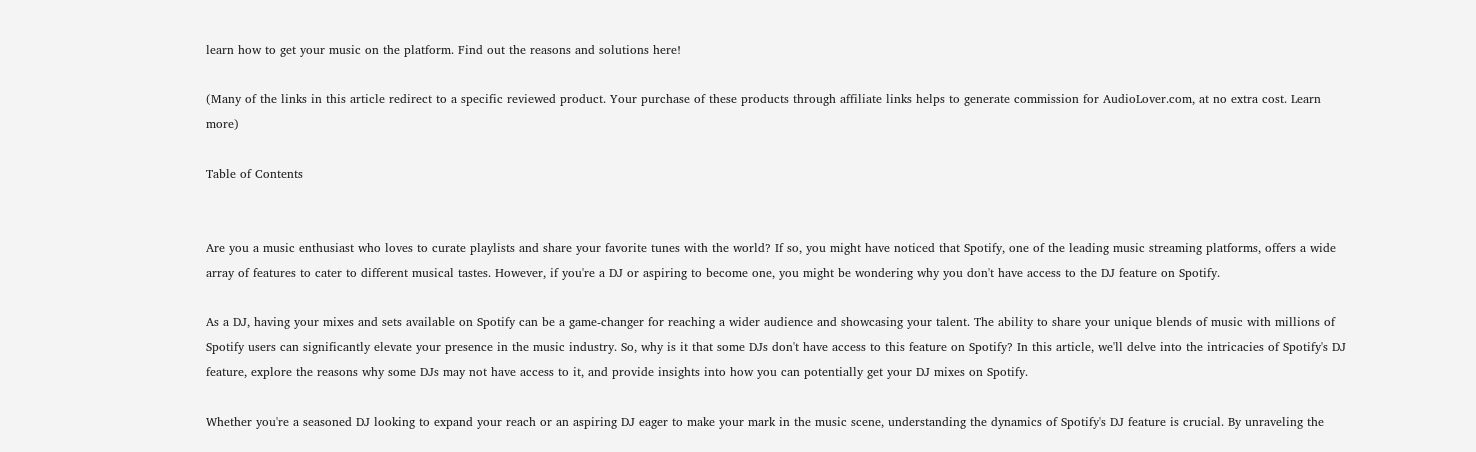learn how to get your music on the platform. Find out the reasons and solutions here!

(Many of the links in this article redirect to a specific reviewed product. Your purchase of these products through affiliate links helps to generate commission for AudioLover.com, at no extra cost. Learn more)

Table of Contents


Are you a music enthusiast who loves to curate playlists and share your favorite tunes with the world? If so, you might have noticed that Spotify, one of the leading music streaming platforms, offers a wide array of features to cater to different musical tastes. However, if you're a DJ or aspiring to become one, you might be wondering why you don't have access to the DJ feature on Spotify.

As a DJ, having your mixes and sets available on Spotify can be a game-changer for reaching a wider audience and showcasing your talent. The ability to share your unique blends of music with millions of Spotify users can significantly elevate your presence in the music industry. So, why is it that some DJs don't have access to this feature on Spotify? In this article, we'll delve into the intricacies of Spotify's DJ feature, explore the reasons why some DJs may not have access to it, and provide insights into how you can potentially get your DJ mixes on Spotify.

Whether you're a seasoned DJ looking to expand your reach or an aspiring DJ eager to make your mark in the music scene, understanding the dynamics of Spotify's DJ feature is crucial. By unraveling the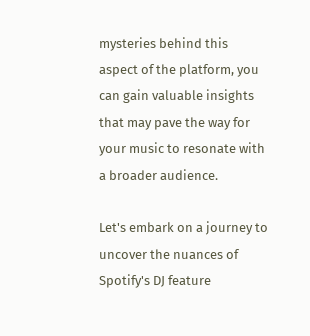mysteries behind this aspect of the platform, you can gain valuable insights that may pave the way for your music to resonate with a broader audience.

Let's embark on a journey to uncover the nuances of Spotify's DJ feature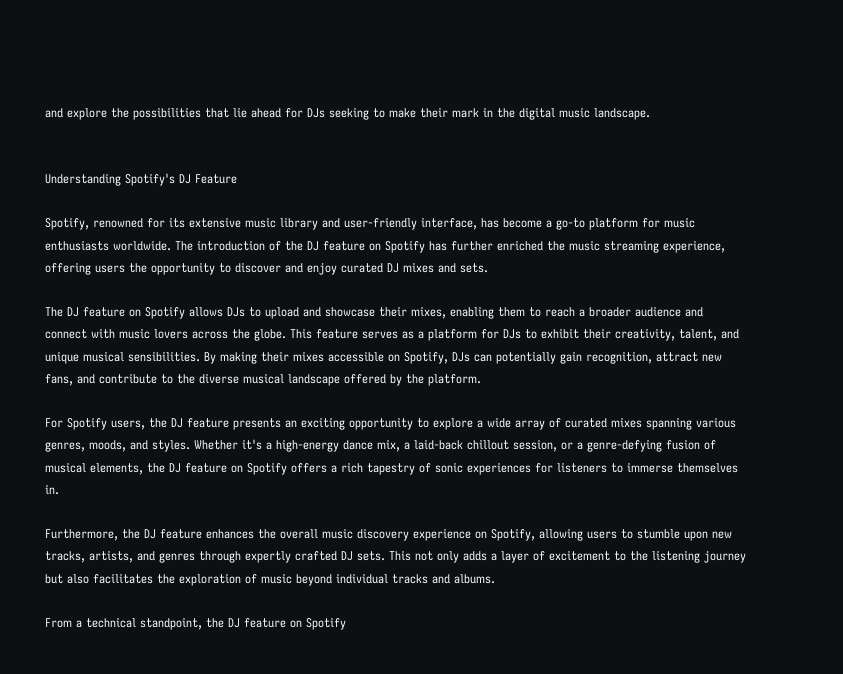and explore the possibilities that lie ahead for DJs seeking to make their mark in the digital music landscape.


Understanding Spotify's DJ Feature

Spotify, renowned for its extensive music library and user-friendly interface, has become a go-to platform for music enthusiasts worldwide. The introduction of the DJ feature on Spotify has further enriched the music streaming experience, offering users the opportunity to discover and enjoy curated DJ mixes and sets.

The DJ feature on Spotify allows DJs to upload and showcase their mixes, enabling them to reach a broader audience and connect with music lovers across the globe. This feature serves as a platform for DJs to exhibit their creativity, talent, and unique musical sensibilities. By making their mixes accessible on Spotify, DJs can potentially gain recognition, attract new fans, and contribute to the diverse musical landscape offered by the platform.

For Spotify users, the DJ feature presents an exciting opportunity to explore a wide array of curated mixes spanning various genres, moods, and styles. Whether it's a high-energy dance mix, a laid-back chillout session, or a genre-defying fusion of musical elements, the DJ feature on Spotify offers a rich tapestry of sonic experiences for listeners to immerse themselves in.

Furthermore, the DJ feature enhances the overall music discovery experience on Spotify, allowing users to stumble upon new tracks, artists, and genres through expertly crafted DJ sets. This not only adds a layer of excitement to the listening journey but also facilitates the exploration of music beyond individual tracks and albums.

From a technical standpoint, the DJ feature on Spotify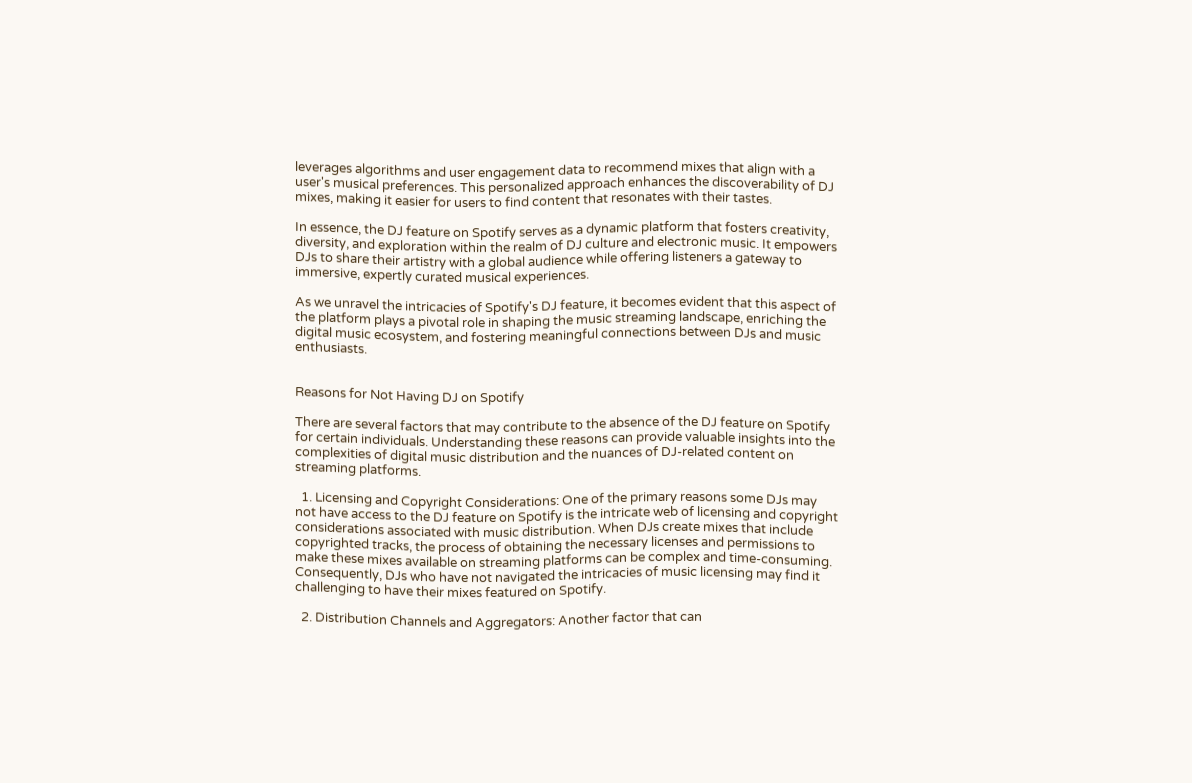leverages algorithms and user engagement data to recommend mixes that align with a user's musical preferences. This personalized approach enhances the discoverability of DJ mixes, making it easier for users to find content that resonates with their tastes.

In essence, the DJ feature on Spotify serves as a dynamic platform that fosters creativity, diversity, and exploration within the realm of DJ culture and electronic music. It empowers DJs to share their artistry with a global audience while offering listeners a gateway to immersive, expertly curated musical experiences.

As we unravel the intricacies of Spotify's DJ feature, it becomes evident that this aspect of the platform plays a pivotal role in shaping the music streaming landscape, enriching the digital music ecosystem, and fostering meaningful connections between DJs and music enthusiasts.


Reasons for Not Having DJ on Spotify

There are several factors that may contribute to the absence of the DJ feature on Spotify for certain individuals. Understanding these reasons can provide valuable insights into the complexities of digital music distribution and the nuances of DJ-related content on streaming platforms.

  1. Licensing and Copyright Considerations: One of the primary reasons some DJs may not have access to the DJ feature on Spotify is the intricate web of licensing and copyright considerations associated with music distribution. When DJs create mixes that include copyrighted tracks, the process of obtaining the necessary licenses and permissions to make these mixes available on streaming platforms can be complex and time-consuming. Consequently, DJs who have not navigated the intricacies of music licensing may find it challenging to have their mixes featured on Spotify.

  2. Distribution Channels and Aggregators: Another factor that can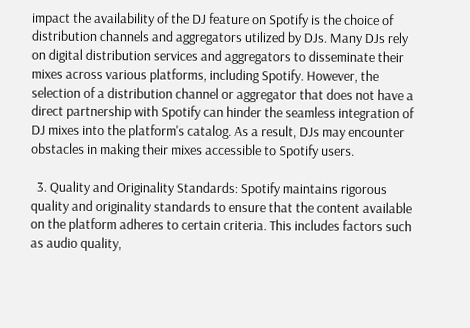impact the availability of the DJ feature on Spotify is the choice of distribution channels and aggregators utilized by DJs. Many DJs rely on digital distribution services and aggregators to disseminate their mixes across various platforms, including Spotify. However, the selection of a distribution channel or aggregator that does not have a direct partnership with Spotify can hinder the seamless integration of DJ mixes into the platform's catalog. As a result, DJs may encounter obstacles in making their mixes accessible to Spotify users.

  3. Quality and Originality Standards: Spotify maintains rigorous quality and originality standards to ensure that the content available on the platform adheres to certain criteria. This includes factors such as audio quality,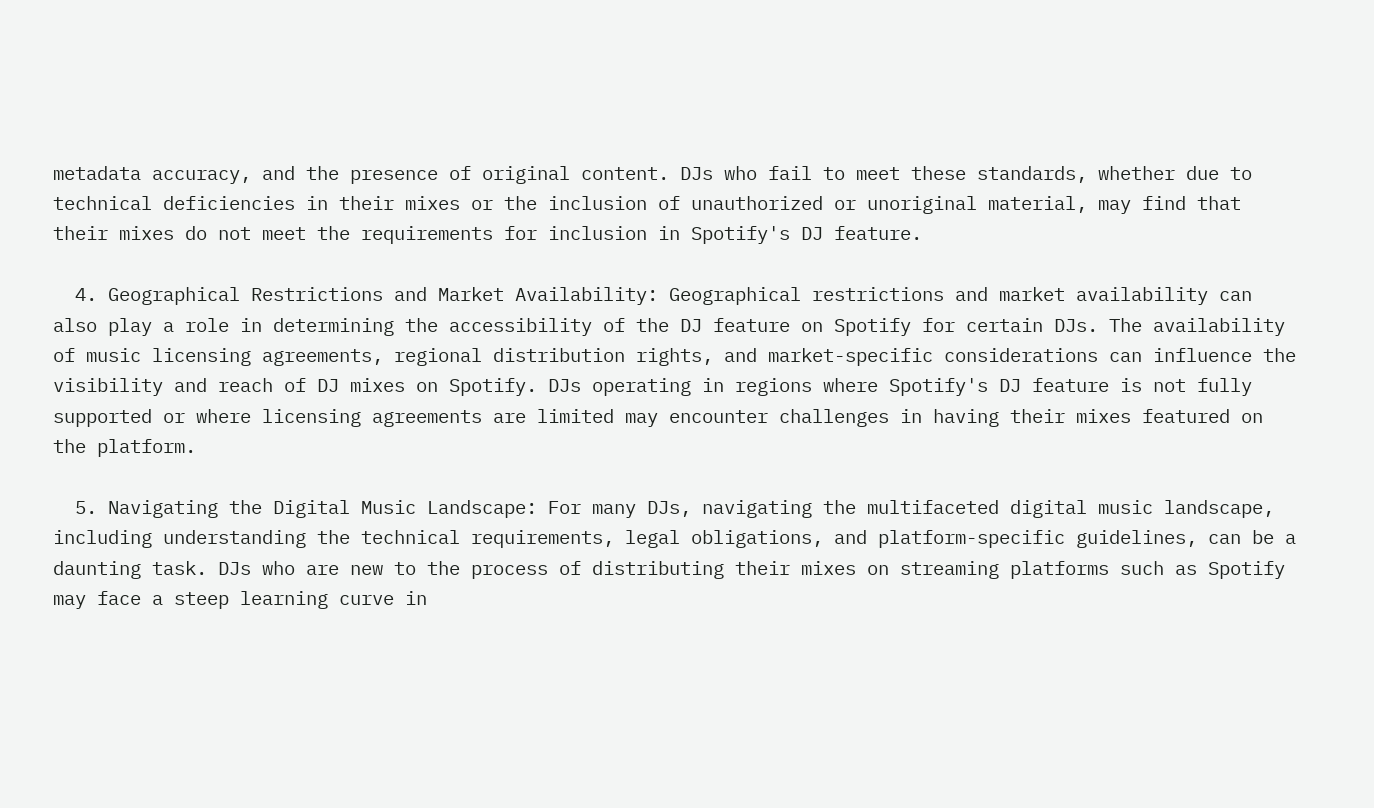metadata accuracy, and the presence of original content. DJs who fail to meet these standards, whether due to technical deficiencies in their mixes or the inclusion of unauthorized or unoriginal material, may find that their mixes do not meet the requirements for inclusion in Spotify's DJ feature.

  4. Geographical Restrictions and Market Availability: Geographical restrictions and market availability can also play a role in determining the accessibility of the DJ feature on Spotify for certain DJs. The availability of music licensing agreements, regional distribution rights, and market-specific considerations can influence the visibility and reach of DJ mixes on Spotify. DJs operating in regions where Spotify's DJ feature is not fully supported or where licensing agreements are limited may encounter challenges in having their mixes featured on the platform.

  5. Navigating the Digital Music Landscape: For many DJs, navigating the multifaceted digital music landscape, including understanding the technical requirements, legal obligations, and platform-specific guidelines, can be a daunting task. DJs who are new to the process of distributing their mixes on streaming platforms such as Spotify may face a steep learning curve in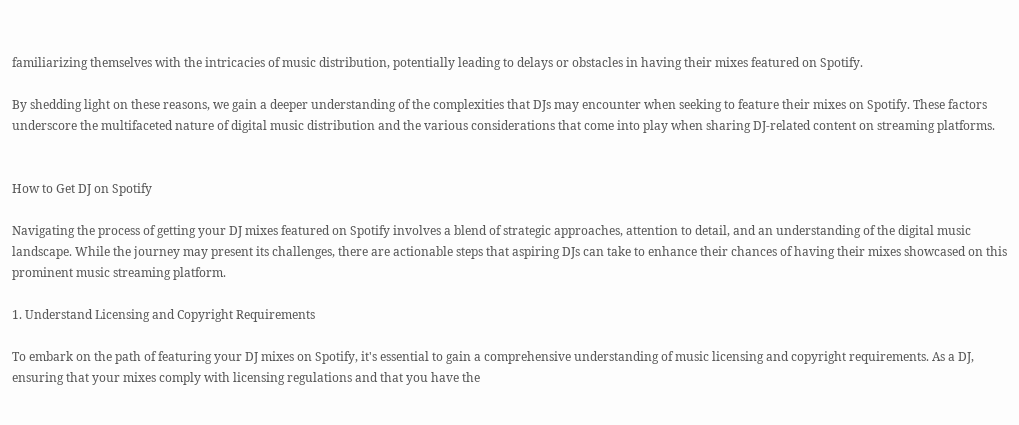familiarizing themselves with the intricacies of music distribution, potentially leading to delays or obstacles in having their mixes featured on Spotify.

By shedding light on these reasons, we gain a deeper understanding of the complexities that DJs may encounter when seeking to feature their mixes on Spotify. These factors underscore the multifaceted nature of digital music distribution and the various considerations that come into play when sharing DJ-related content on streaming platforms.


How to Get DJ on Spotify

Navigating the process of getting your DJ mixes featured on Spotify involves a blend of strategic approaches, attention to detail, and an understanding of the digital music landscape. While the journey may present its challenges, there are actionable steps that aspiring DJs can take to enhance their chances of having their mixes showcased on this prominent music streaming platform.

1. Understand Licensing and Copyright Requirements

To embark on the path of featuring your DJ mixes on Spotify, it's essential to gain a comprehensive understanding of music licensing and copyright requirements. As a DJ, ensuring that your mixes comply with licensing regulations and that you have the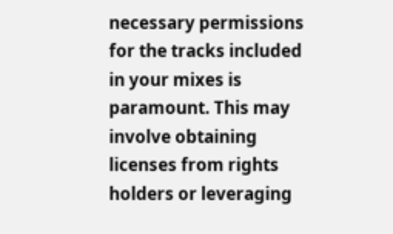necessary permissions for the tracks included in your mixes is paramount. This may involve obtaining licenses from rights holders or leveraging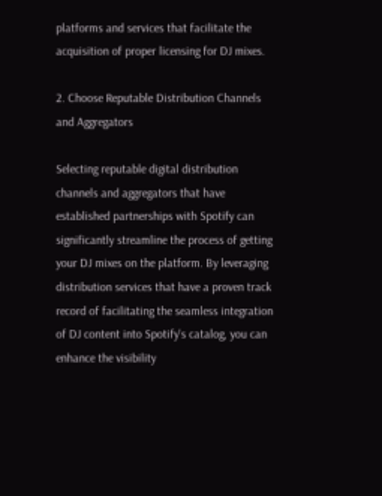platforms and services that facilitate the acquisition of proper licensing for DJ mixes.

2. Choose Reputable Distribution Channels and Aggregators

Selecting reputable digital distribution channels and aggregators that have established partnerships with Spotify can significantly streamline the process of getting your DJ mixes on the platform. By leveraging distribution services that have a proven track record of facilitating the seamless integration of DJ content into Spotify's catalog, you can enhance the visibility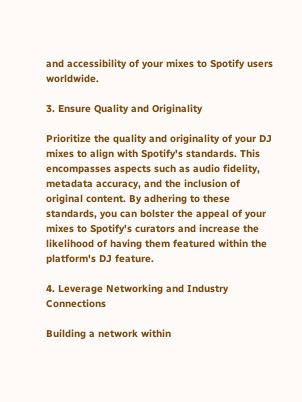and accessibility of your mixes to Spotify users worldwide.

3. Ensure Quality and Originality

Prioritize the quality and originality of your DJ mixes to align with Spotify's standards. This encompasses aspects such as audio fidelity, metadata accuracy, and the inclusion of original content. By adhering to these standards, you can bolster the appeal of your mixes to Spotify's curators and increase the likelihood of having them featured within the platform's DJ feature.

4. Leverage Networking and Industry Connections

Building a network within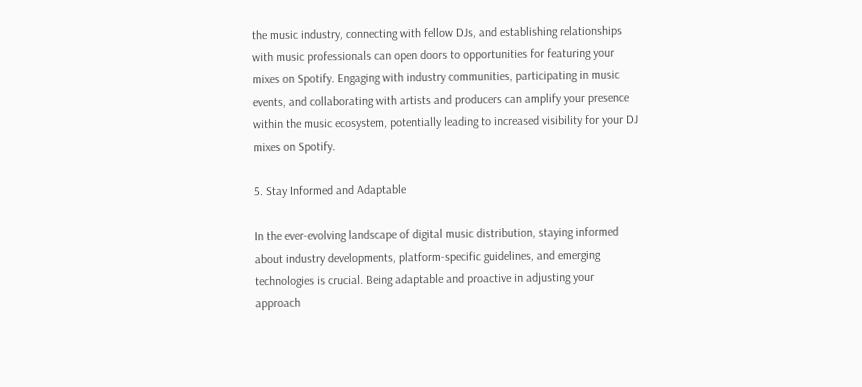the music industry, connecting with fellow DJs, and establishing relationships with music professionals can open doors to opportunities for featuring your mixes on Spotify. Engaging with industry communities, participating in music events, and collaborating with artists and producers can amplify your presence within the music ecosystem, potentially leading to increased visibility for your DJ mixes on Spotify.

5. Stay Informed and Adaptable

In the ever-evolving landscape of digital music distribution, staying informed about industry developments, platform-specific guidelines, and emerging technologies is crucial. Being adaptable and proactive in adjusting your approach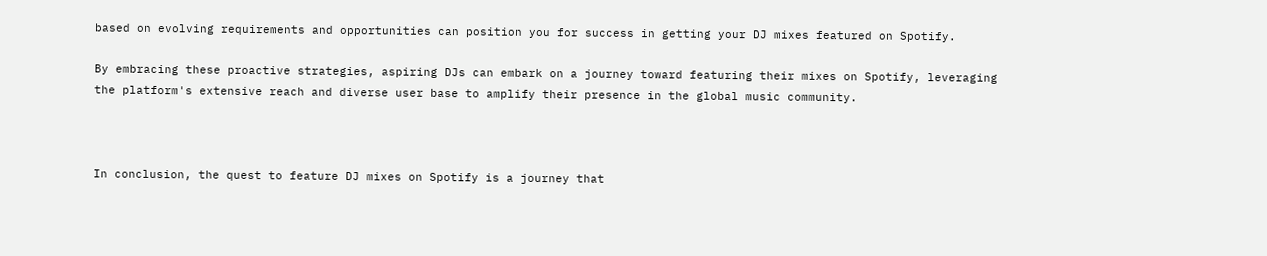based on evolving requirements and opportunities can position you for success in getting your DJ mixes featured on Spotify.

By embracing these proactive strategies, aspiring DJs can embark on a journey toward featuring their mixes on Spotify, leveraging the platform's extensive reach and diverse user base to amplify their presence in the global music community.



In conclusion, the quest to feature DJ mixes on Spotify is a journey that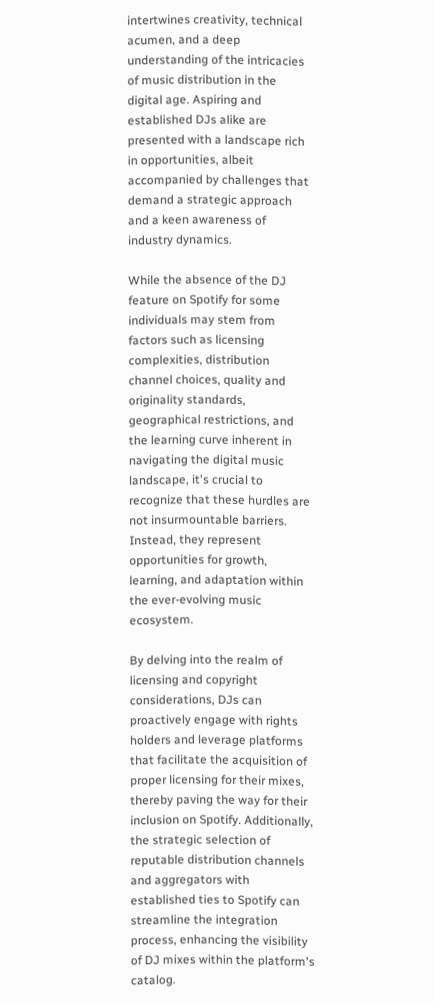intertwines creativity, technical acumen, and a deep understanding of the intricacies of music distribution in the digital age. Aspiring and established DJs alike are presented with a landscape rich in opportunities, albeit accompanied by challenges that demand a strategic approach and a keen awareness of industry dynamics.

While the absence of the DJ feature on Spotify for some individuals may stem from factors such as licensing complexities, distribution channel choices, quality and originality standards, geographical restrictions, and the learning curve inherent in navigating the digital music landscape, it's crucial to recognize that these hurdles are not insurmountable barriers. Instead, they represent opportunities for growth, learning, and adaptation within the ever-evolving music ecosystem.

By delving into the realm of licensing and copyright considerations, DJs can proactively engage with rights holders and leverage platforms that facilitate the acquisition of proper licensing for their mixes, thereby paving the way for their inclusion on Spotify. Additionally, the strategic selection of reputable distribution channels and aggregators with established ties to Spotify can streamline the integration process, enhancing the visibility of DJ mixes within the platform's catalog.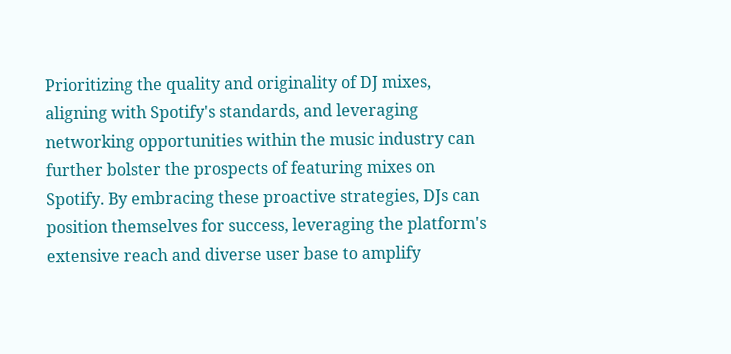Prioritizing the quality and originality of DJ mixes, aligning with Spotify's standards, and leveraging networking opportunities within the music industry can further bolster the prospects of featuring mixes on Spotify. By embracing these proactive strategies, DJs can position themselves for success, leveraging the platform's extensive reach and diverse user base to amplify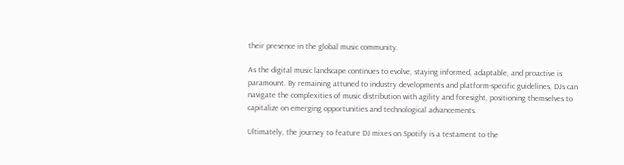their presence in the global music community.

As the digital music landscape continues to evolve, staying informed, adaptable, and proactive is paramount. By remaining attuned to industry developments and platform-specific guidelines, DJs can navigate the complexities of music distribution with agility and foresight, positioning themselves to capitalize on emerging opportunities and technological advancements.

Ultimately, the journey to feature DJ mixes on Spotify is a testament to the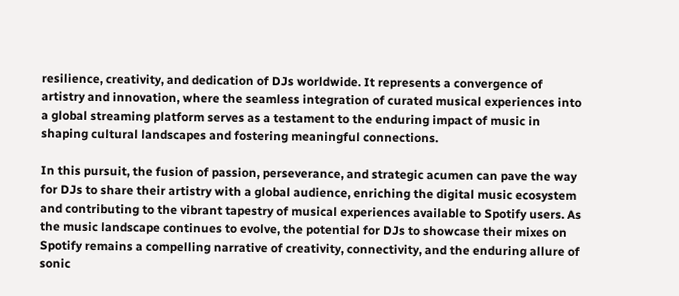resilience, creativity, and dedication of DJs worldwide. It represents a convergence of artistry and innovation, where the seamless integration of curated musical experiences into a global streaming platform serves as a testament to the enduring impact of music in shaping cultural landscapes and fostering meaningful connections.

In this pursuit, the fusion of passion, perseverance, and strategic acumen can pave the way for DJs to share their artistry with a global audience, enriching the digital music ecosystem and contributing to the vibrant tapestry of musical experiences available to Spotify users. As the music landscape continues to evolve, the potential for DJs to showcase their mixes on Spotify remains a compelling narrative of creativity, connectivity, and the enduring allure of sonic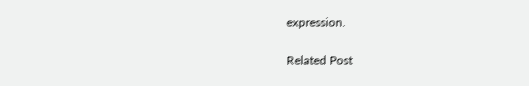expression.

Related Post